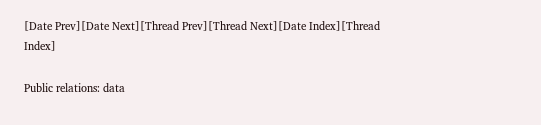[Date Prev][Date Next][Thread Prev][Thread Next][Date Index][Thread Index]

Public relations: data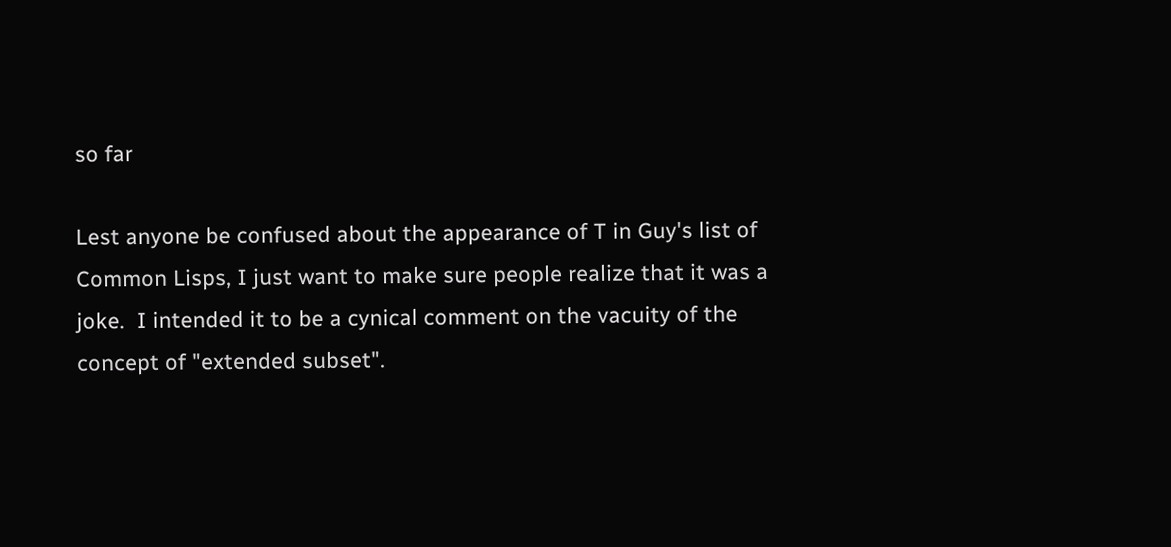so far

Lest anyone be confused about the appearance of T in Guy's list of
Common Lisps, I just want to make sure people realize that it was a
joke.  I intended it to be a cynical comment on the vacuity of the
concept of "extended subset".